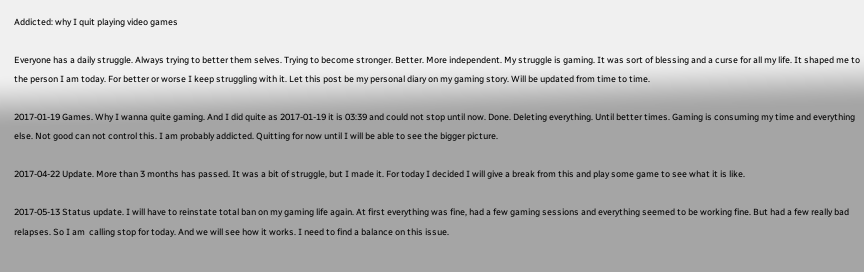Addicted: why I quit playing video games

Everyone has a daily struggle. Always trying to better them selves. Trying to become stronger. Better. More independent. My struggle is gaming. It was sort of blessing and a curse for all my life. It shaped me to the person I am today. For better or worse I keep struggling with it. Let this post be my personal diary on my gaming story. Will be updated from time to time.

2017-01-19 Games. Why I wanna quite gaming. And I did quite as 2017-01-19 it is 03:39 and could not stop until now. Done. Deleting everything. Until better times. Gaming is consuming my time and everything else. Not good can not control this. I am probably addicted. Quitting for now until I will be able to see the bigger picture.

2017-04-22 Update. More than 3 months has passed. It was a bit of struggle, but I made it. For today I decided I will give a break from this and play some game to see what it is like.

2017-05-13 Status update. I will have to reinstate total ban on my gaming life again. At first everything was fine, had a few gaming sessions and everything seemed to be working fine. But had a few really bad relapses. So I am  calling stop for today. And we will see how it works. I need to find a balance on this issue.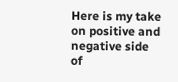Here is my take on positive and negative side of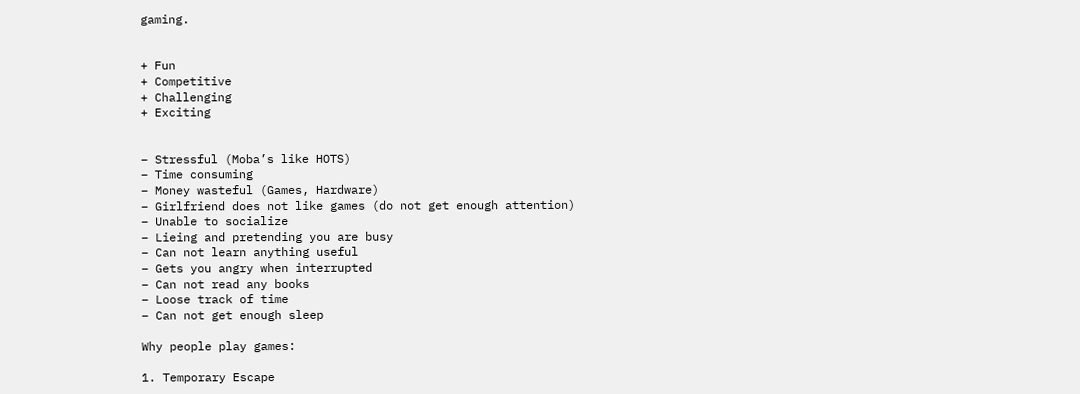gaming.


+ Fun
+ Competitive
+ Challenging
+ Exciting


– Stressful (Moba’s like HOTS)
– Time consuming
– Money wasteful (Games, Hardware)
– Girlfriend does not like games (do not get enough attention)
– Unable to socialize
– Lieing and pretending you are busy
– Can not learn anything useful
– Gets you angry when interrupted
– Can not read any books
– Loose track of time
– Can not get enough sleep

Why people play games:

1. Temporary Escape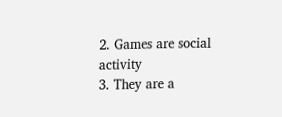2. Games are social activity
3. They are a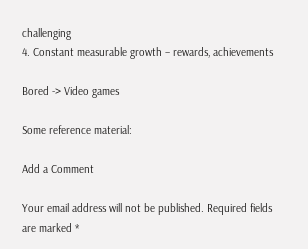challenging
4. Constant measurable growth – rewards, achievements

Bored -> Video games

Some reference material:

Add a Comment

Your email address will not be published. Required fields are marked *